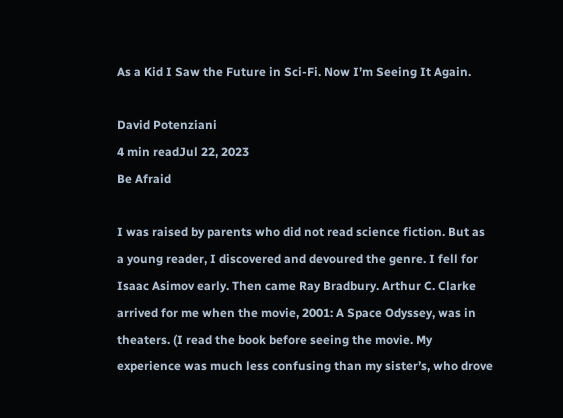As a Kid I Saw the Future in Sci-Fi. Now I’m Seeing It Again.

David Potenziani
4 min readJul 22, 2023
Be Afraid

I was raised by parents who did not read science fiction. But as a young reader, I discovered and devoured the genre. I fell for Isaac Asimov early. Then came Ray Bradbury. Arthur C. Clarke arrived for me when the movie, 2001: A Space Odyssey, was in theaters. (I read the book before seeing the movie. My experience was much less confusing than my sister’s, who drove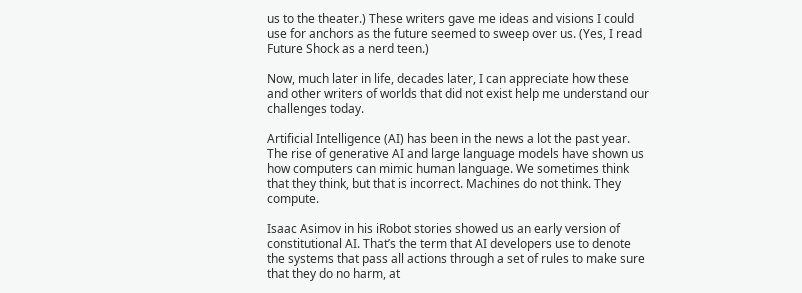us to the theater.) These writers gave me ideas and visions I could use for anchors as the future seemed to sweep over us. (Yes, I read Future Shock as a nerd teen.)

Now, much later in life, decades later, I can appreciate how these and other writers of worlds that did not exist help me understand our challenges today.

Artificial Intelligence (AI) has been in the news a lot the past year. The rise of generative AI and large language models have shown us how computers can mimic human language. We sometimes think that they think, but that is incorrect. Machines do not think. They compute.

Isaac Asimov in his iRobot stories showed us an early version of constitutional AI. That’s the term that AI developers use to denote the systems that pass all actions through a set of rules to make sure that they do no harm, at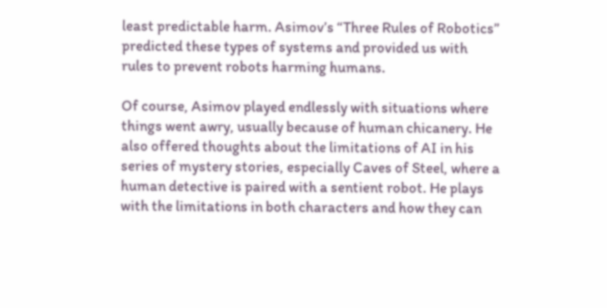least predictable harm. Asimov’s “Three Rules of Robotics” predicted these types of systems and provided us with rules to prevent robots harming humans.

Of course, Asimov played endlessly with situations where things went awry, usually because of human chicanery. He also offered thoughts about the limitations of AI in his series of mystery stories, especially Caves of Steel, where a human detective is paired with a sentient robot. He plays with the limitations in both characters and how they can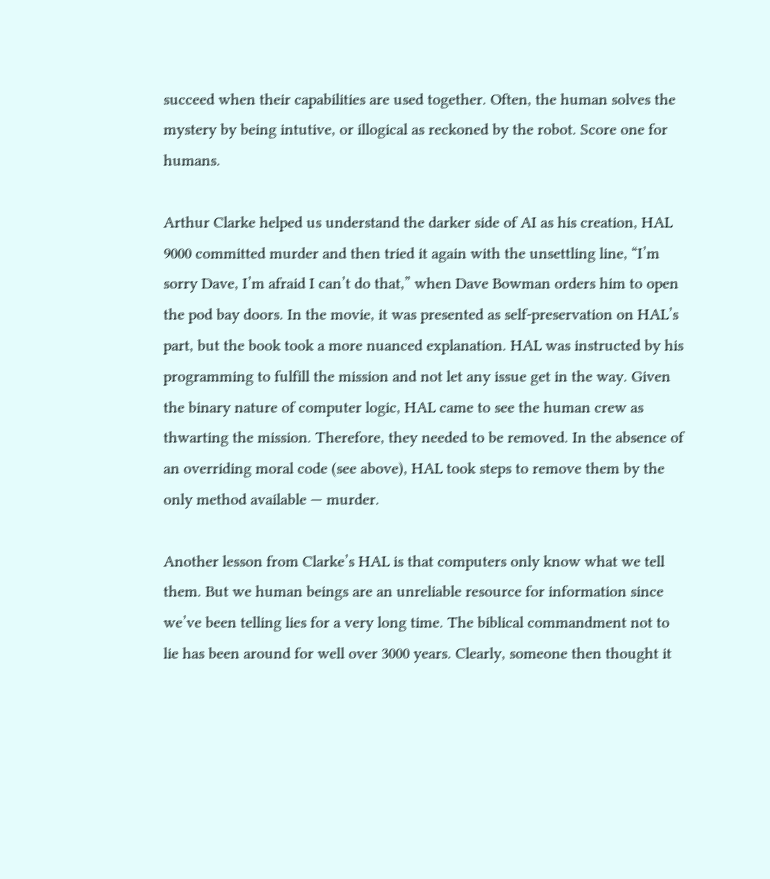succeed when their capabilities are used together. Often, the human solves the mystery by being intutive, or illogical as reckoned by the robot. Score one for humans.

Arthur Clarke helped us understand the darker side of AI as his creation, HAL 9000 committed murder and then tried it again with the unsettling line, “I’m sorry Dave, I’m afraid I can’t do that,” when Dave Bowman orders him to open the pod bay doors. In the movie, it was presented as self-preservation on HAL’s part, but the book took a more nuanced explanation. HAL was instructed by his programming to fulfill the mission and not let any issue get in the way. Given the binary nature of computer logic, HAL came to see the human crew as thwarting the mission. Therefore, they needed to be removed. In the absence of an overriding moral code (see above), HAL took steps to remove them by the only method available — murder.

Another lesson from Clarke’s HAL is that computers only know what we tell them. But we human beings are an unreliable resource for information since we’ve been telling lies for a very long time. The biblical commandment not to lie has been around for well over 3000 years. Clearly, someone then thought it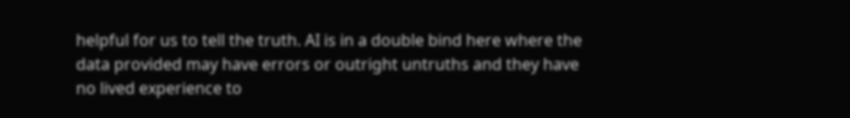helpful for us to tell the truth. AI is in a double bind here where the data provided may have errors or outright untruths and they have no lived experience to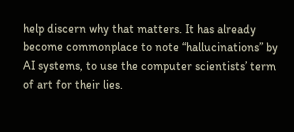help discern why that matters. It has already become commonplace to note “hallucinations” by AI systems, to use the computer scientists’ term of art for their lies.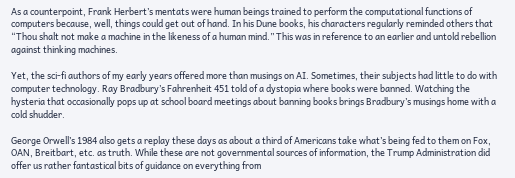As a counterpoint, Frank Herbert’s mentats were human beings trained to perform the computational functions of computers because, well, things could get out of hand. In his Dune books, his characters regularly reminded others that “Thou shalt not make a machine in the likeness of a human mind.” This was in reference to an earlier and untold rebellion against thinking machines.

Yet, the sci-fi authors of my early years offered more than musings on AI. Sometimes, their subjects had little to do with computer technology. Ray Bradbury’s Fahrenheit 451 told of a dystopia where books were banned. Watching the hysteria that occasionally pops up at school board meetings about banning books brings Bradbury’s musings home with a cold shudder.

George Orwell’s 1984 also gets a replay these days as about a third of Americans take what’s being fed to them on Fox, OAN, Breitbart, etc. as truth. While these are not governmental sources of information, the Trump Administration did offer us rather fantastical bits of guidance on everything from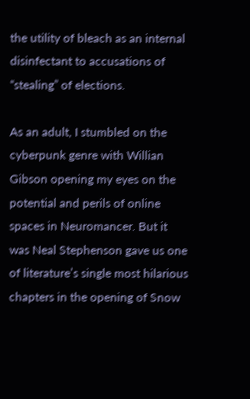the utility of bleach as an internal disinfectant to accusations of “stealing” of elections.

As an adult, I stumbled on the cyberpunk genre with Willian Gibson opening my eyes on the potential and perils of online spaces in Neuromancer. But it was Neal Stephenson gave us one of literature’s single most hilarious chapters in the opening of Snow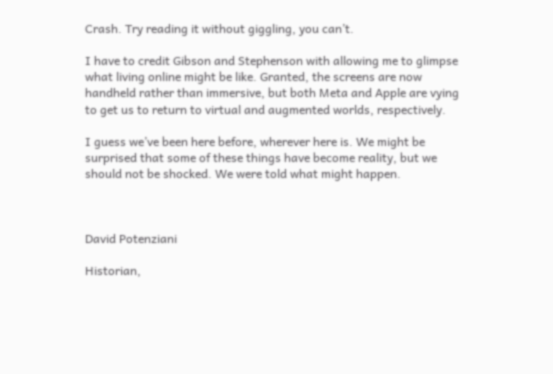Crash. Try reading it without giggling, you can’t.

I have to credit Gibson and Stephenson with allowing me to glimpse what living online might be like. Granted, the screens are now handheld rather than immersive, but both Meta and Apple are vying to get us to return to virtual and augmented worlds, respectively.

I guess we’ve been here before, wherever here is. We might be surprised that some of these things have become reality, but we should not be shocked. We were told what might happen.



David Potenziani

Historian,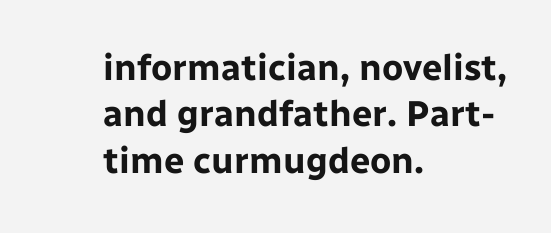informatician, novelist, and grandfather. Part-time curmugdeon.